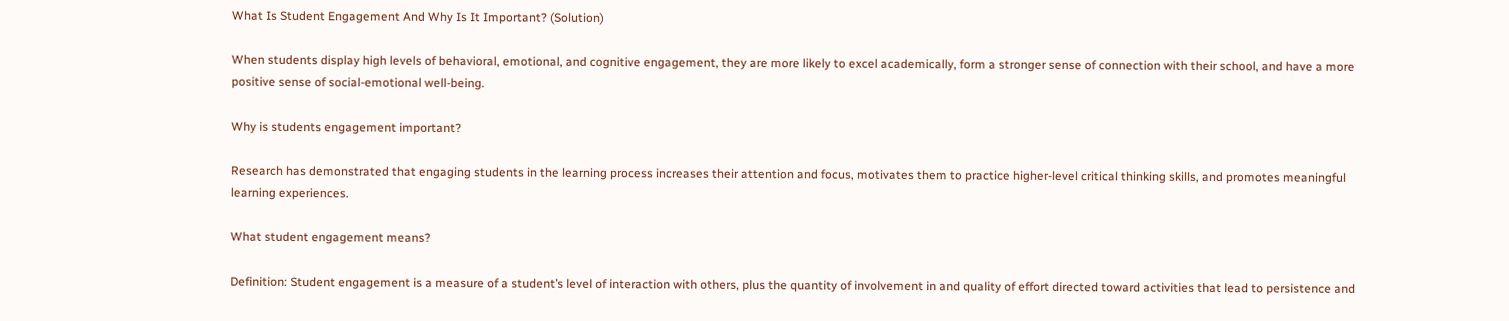What Is Student Engagement And Why Is It Important? (Solution)

When students display high levels of behavioral, emotional, and cognitive engagement, they are more likely to excel academically, form a stronger sense of connection with their school, and have a more positive sense of social-emotional well-being.

Why is students engagement important?

Research has demonstrated that engaging students in the learning process increases their attention and focus, motivates them to practice higher-level critical thinking skills, and promotes meaningful learning experiences.

What student engagement means?

Definition: Student engagement is a measure of a student’s level of interaction with others, plus the quantity of involvement in and quality of effort directed toward activities that lead to persistence and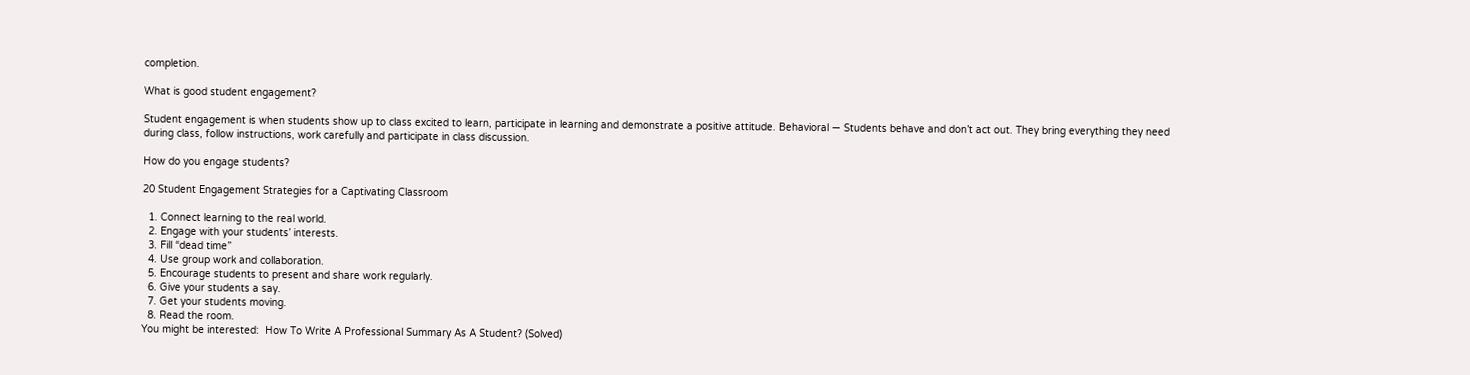completion.

What is good student engagement?

Student engagement is when students show up to class excited to learn, participate in learning and demonstrate a positive attitude. Behavioral — Students behave and don’t act out. They bring everything they need during class, follow instructions, work carefully and participate in class discussion.

How do you engage students?

20 Student Engagement Strategies for a Captivating Classroom

  1. Connect learning to the real world.
  2. Engage with your students’ interests.
  3. Fill “dead time”
  4. Use group work and collaboration.
  5. Encourage students to present and share work regularly.
  6. Give your students a say.
  7. Get your students moving.
  8. Read the room.
You might be interested:  How To Write A Professional Summary As A Student? (Solved)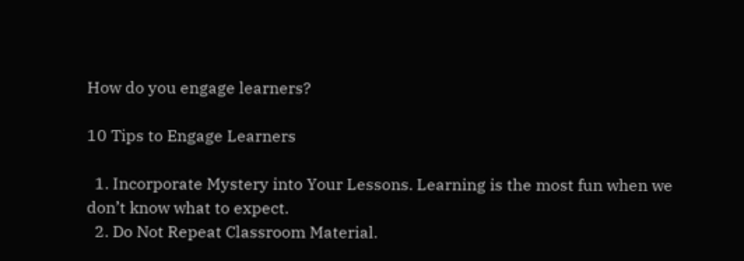How do you engage learners?

10 Tips to Engage Learners

  1. Incorporate Mystery into Your Lessons. Learning is the most fun when we don’t know what to expect.
  2. Do Not Repeat Classroom Material.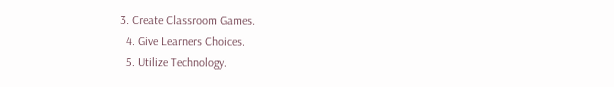3. Create Classroom Games.
  4. Give Learners Choices.
  5. Utilize Technology.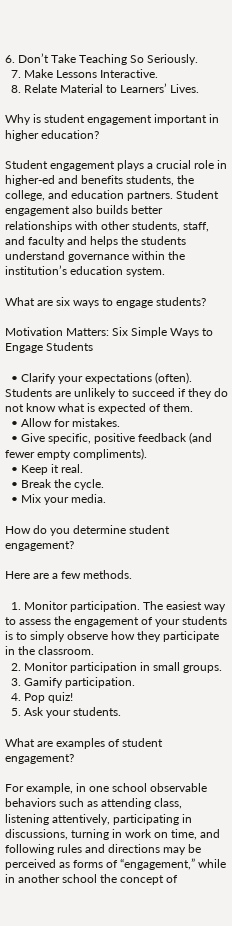6. Don’t Take Teaching So Seriously.
  7. Make Lessons Interactive.
  8. Relate Material to Learners’ Lives.

Why is student engagement important in higher education?

Student engagement plays a crucial role in higher-ed and benefits students, the college, and education partners. Student engagement also builds better relationships with other students, staff, and faculty and helps the students understand governance within the institution’s education system.

What are six ways to engage students?

Motivation Matters: Six Simple Ways to Engage Students

  • Clarify your expectations (often). Students are unlikely to succeed if they do not know what is expected of them.
  • Allow for mistakes.
  • Give specific, positive feedback (and fewer empty compliments).
  • Keep it real.
  • Break the cycle.
  • Mix your media.

How do you determine student engagement?

Here are a few methods.

  1. Monitor participation. The easiest way to assess the engagement of your students is to simply observe how they participate in the classroom.
  2. Monitor participation in small groups.
  3. Gamify participation.
  4. Pop quiz!
  5. Ask your students.

What are examples of student engagement?

For example, in one school observable behaviors such as attending class, listening attentively, participating in discussions, turning in work on time, and following rules and directions may be perceived as forms of “engagement,” while in another school the concept of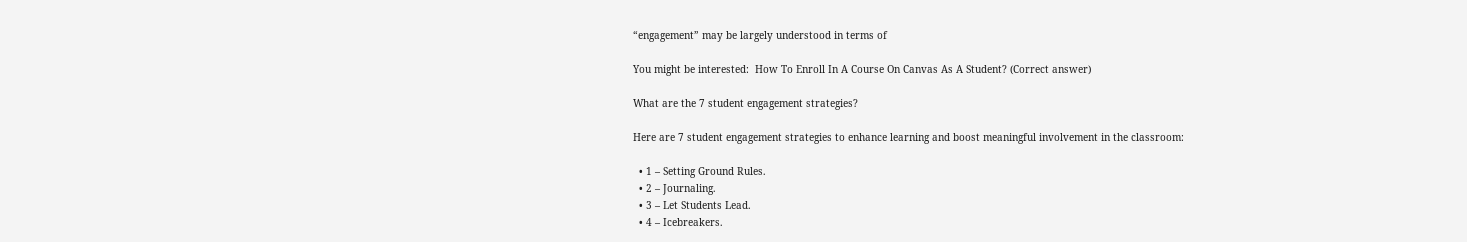“engagement” may be largely understood in terms of

You might be interested:  How To Enroll In A Course On Canvas As A Student? (Correct answer)

What are the 7 student engagement strategies?

Here are 7 student engagement strategies to enhance learning and boost meaningful involvement in the classroom:

  • 1 – Setting Ground Rules.
  • 2 – Journaling.
  • 3 – Let Students Lead.
  • 4 – Icebreakers.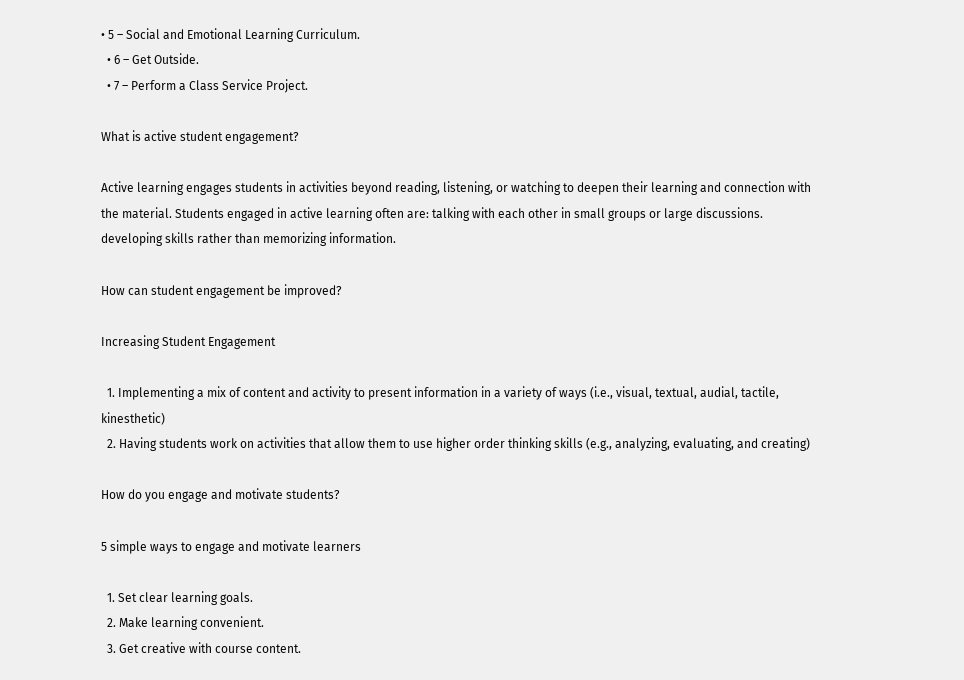• 5 – Social and Emotional Learning Curriculum.
  • 6 – Get Outside.
  • 7 – Perform a Class Service Project.

What is active student engagement?

Active learning engages students in activities beyond reading, listening, or watching to deepen their learning and connection with the material. Students engaged in active learning often are: talking with each other in small groups or large discussions. developing skills rather than memorizing information.

How can student engagement be improved?

Increasing Student Engagement

  1. Implementing a mix of content and activity to present information in a variety of ways (i.e., visual, textual, audial, tactile, kinesthetic)
  2. Having students work on activities that allow them to use higher order thinking skills (e.g., analyzing, evaluating, and creating)

How do you engage and motivate students?

5 simple ways to engage and motivate learners

  1. Set clear learning goals.
  2. Make learning convenient.
  3. Get creative with course content.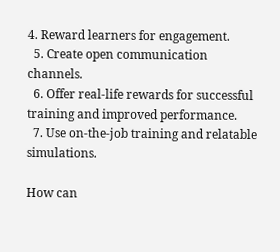4. Reward learners for engagement.
  5. Create open communication channels.
  6. Offer real-life rewards for successful training and improved performance.
  7. Use on-the-job training and relatable simulations.

How can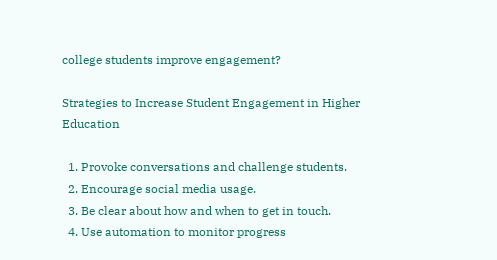college students improve engagement?

Strategies to Increase Student Engagement in Higher Education

  1. Provoke conversations and challenge students.
  2. Encourage social media usage.
  3. Be clear about how and when to get in touch.
  4. Use automation to monitor progress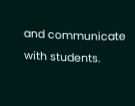and communicate with students.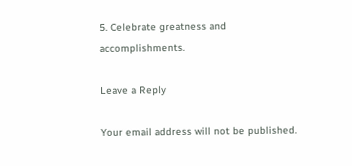5. Celebrate greatness and accomplishments.

Leave a Reply

Your email address will not be published.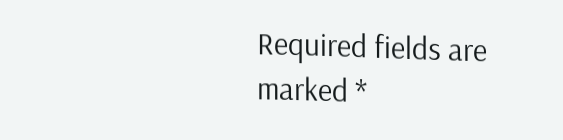Required fields are marked *